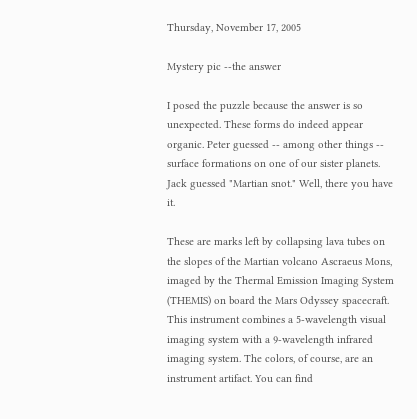Thursday, November 17, 2005

Mystery pic --the answer

I posed the puzzle because the answer is so unexpected. These forms do indeed appear organic. Peter guessed -- among other things -- surface formations on one of our sister planets. Jack guessed "Martian snot." Well, there you have it.

These are marks left by collapsing lava tubes on the slopes of the Martian volcano Ascraeus Mons, imaged by the Thermal Emission Imaging System (THEMIS) on board the Mars Odyssey spacecraft. This instrument combines a 5-wavelength visual imaging system with a 9-wavelength infrared imaging system. The colors, of course, are an instrument artifact. You can find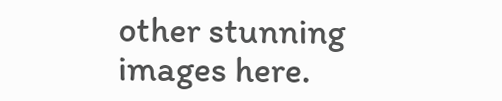other stunning images here.